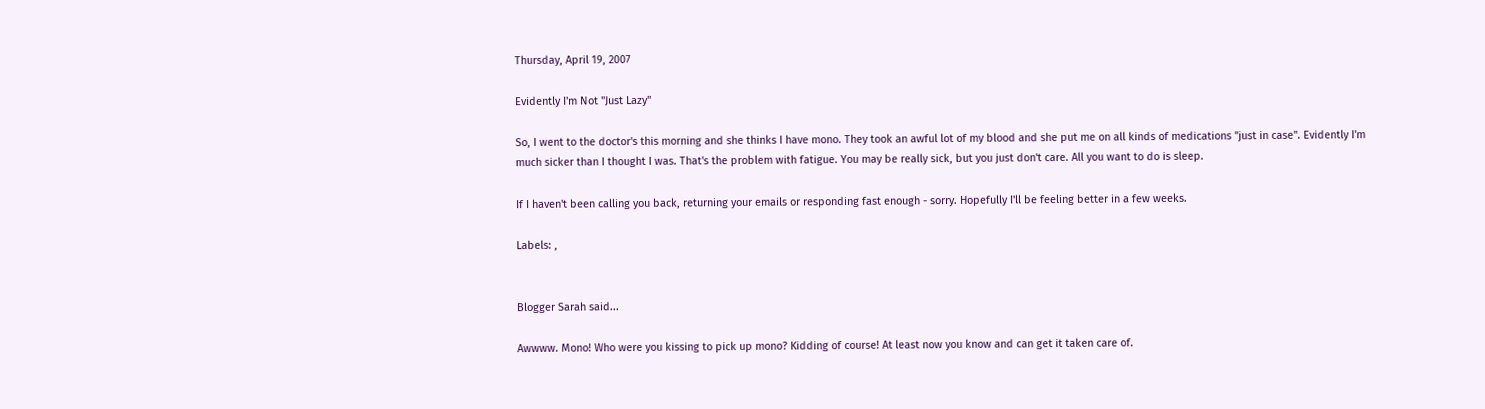Thursday, April 19, 2007

Evidently I'm Not "Just Lazy"

So, I went to the doctor's this morning and she thinks I have mono. They took an awful lot of my blood and she put me on all kinds of medications "just in case". Evidently I'm much sicker than I thought I was. That's the problem with fatigue. You may be really sick, but you just don't care. All you want to do is sleep.

If I haven't been calling you back, returning your emails or responding fast enough - sorry. Hopefully I'll be feeling better in a few weeks.

Labels: ,


Blogger Sarah said...

Awwww. Mono! Who were you kissing to pick up mono? Kidding of course! At least now you know and can get it taken care of.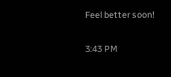Feel better soon!

3:43 PM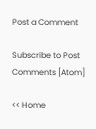Post a Comment

Subscribe to Post Comments [Atom]

<< Home